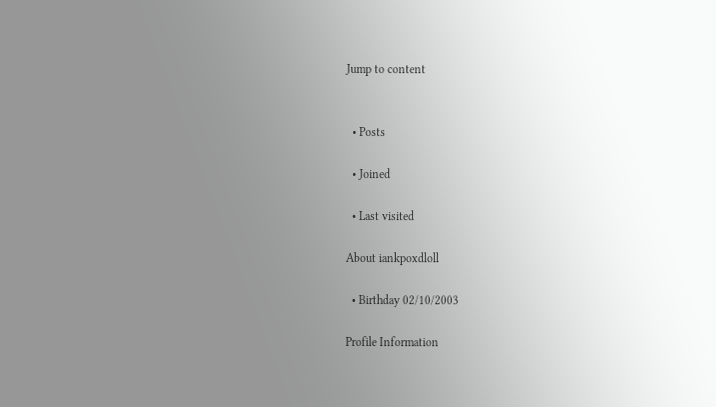Jump to content


  • Posts

  • Joined

  • Last visited

About iankpoxdloll

  • Birthday 02/10/2003

Profile Information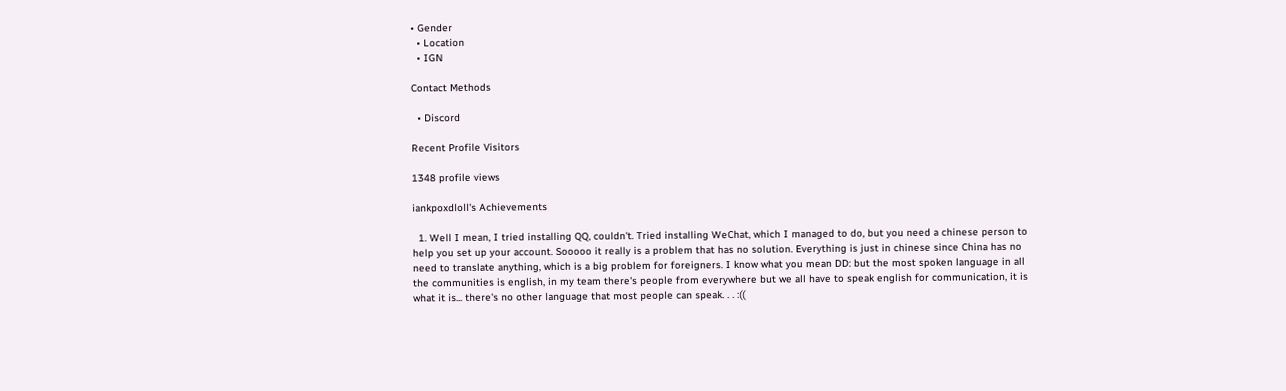• Gender
  • Location
  • IGN

Contact Methods

  • Discord

Recent Profile Visitors

1348 profile views

iankpoxdloll's Achievements

  1. Well I mean, I tried installing QQ, couldn't. Tried installing WeChat, which I managed to do, but you need a chinese person to help you set up your account. Sooooo it really is a problem that has no solution. Everything is just in chinese since China has no need to translate anything, which is a big problem for foreigners. I know what you mean DD: but the most spoken language in all the communities is english, in my team there's people from everywhere but we all have to speak english for communication, it is what it is... there's no other language that most people can speak. . . :((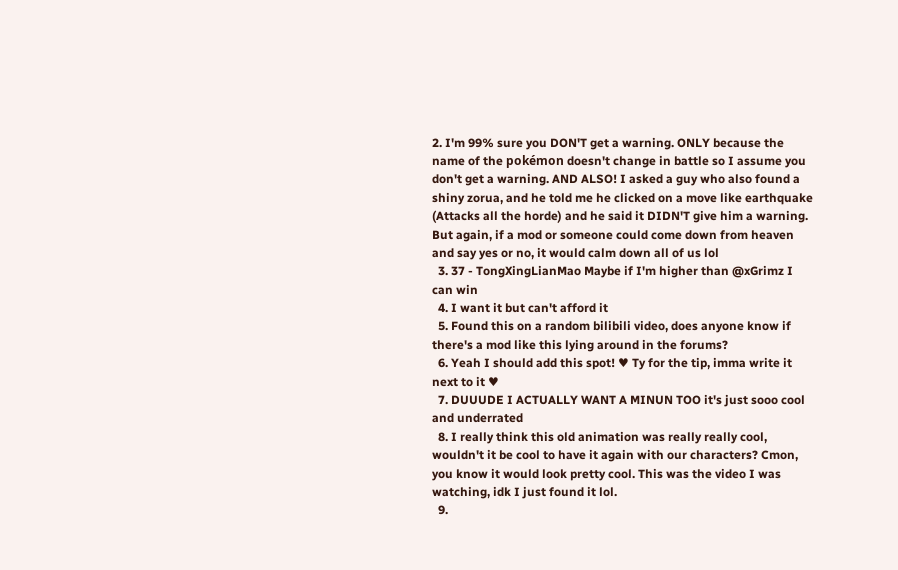2. I'm 99% sure you DON'T get a warning. ONLY because the name of the pokémon doesn't change in battle so I assume you don't get a warning. AND ALSO! I asked a guy who also found a shiny zorua, and he told me he clicked on a move like earthquake (Attacks all the horde) and he said it DIDN'T give him a warning. But again, if a mod or someone could come down from heaven and say yes or no, it would calm down all of us lol
  3. 37 - TongXingLianMao Maybe if I'm higher than @xGrimz I can win
  4. I want it but can't afford it
  5. Found this on a random bilibili video, does anyone know if there's a mod like this lying around in the forums?
  6. Yeah I should add this spot! ♥ Ty for the tip, imma write it next to it ♥
  7. DUUUDE I ACTUALLY WANT A MINUN TOO it's just sooo cool and underrated
  8. I really think this old animation was really really cool, wouldn't it be cool to have it again with our characters? Cmon, you know it would look pretty cool. This was the video I was watching, idk I just found it lol.
  9.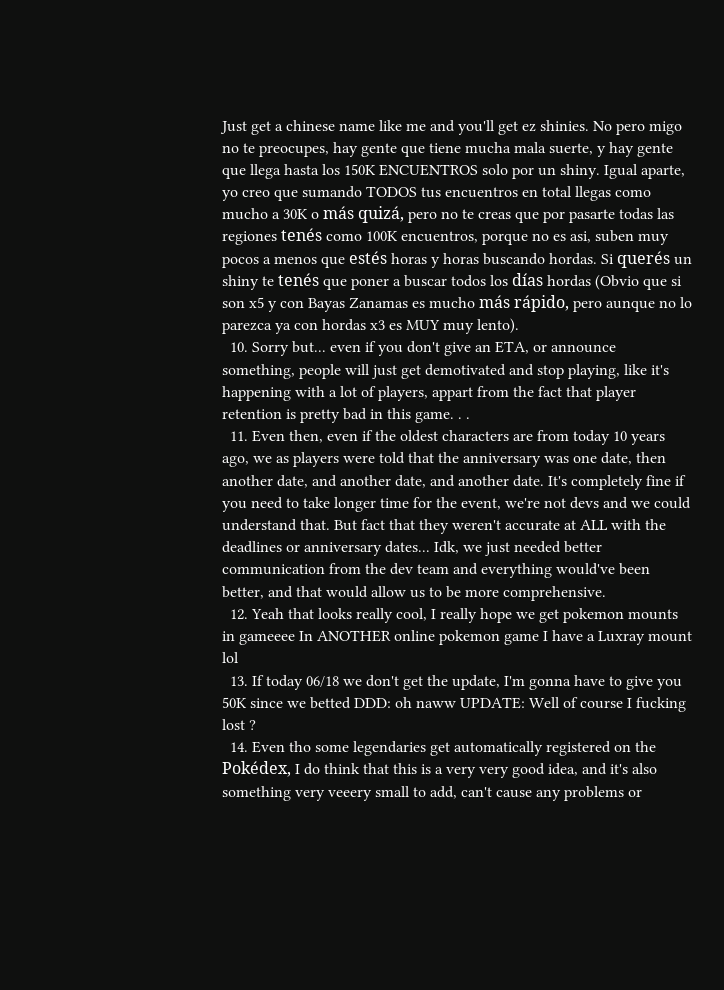Just get a chinese name like me and you'll get ez shinies. No pero migo no te preocupes, hay gente que tiene mucha mala suerte, y hay gente que llega hasta los 150K ENCUENTROS solo por un shiny. Igual aparte, yo creo que sumando TODOS tus encuentros en total llegas como mucho a 30K o más quizá, pero no te creas que por pasarte todas las regiones tenés como 100K encuentros, porque no es asi, suben muy pocos a menos que estés horas y horas buscando hordas. Si querés un shiny te tenés que poner a buscar todos los días hordas (Obvio que si son x5 y con Bayas Zanamas es mucho más rápido, pero aunque no lo parezca ya con hordas x3 es MUY muy lento).
  10. Sorry but... even if you don't give an ETA, or announce something, people will just get demotivated and stop playing, like it's happening with a lot of players, appart from the fact that player retention is pretty bad in this game. . .
  11. Even then, even if the oldest characters are from today 10 years ago, we as players were told that the anniversary was one date, then another date, and another date, and another date. It's completely fine if you need to take longer time for the event, we're not devs and we could understand that. But fact that they weren't accurate at ALL with the deadlines or anniversary dates... Idk, we just needed better communication from the dev team and everything would've been better, and that would allow us to be more comprehensive.
  12. Yeah that looks really cool, I really hope we get pokemon mounts in gameeee In ANOTHER online pokemon game I have a Luxray mount lol
  13. If today 06/18 we don't get the update, I'm gonna have to give you 50K since we betted DDD: oh naww UPDATE: Well of course I fucking lost ?
  14. Even tho some legendaries get automatically registered on the Pokédex, I do think that this is a very very good idea, and it's also something very veeery small to add, can't cause any problems or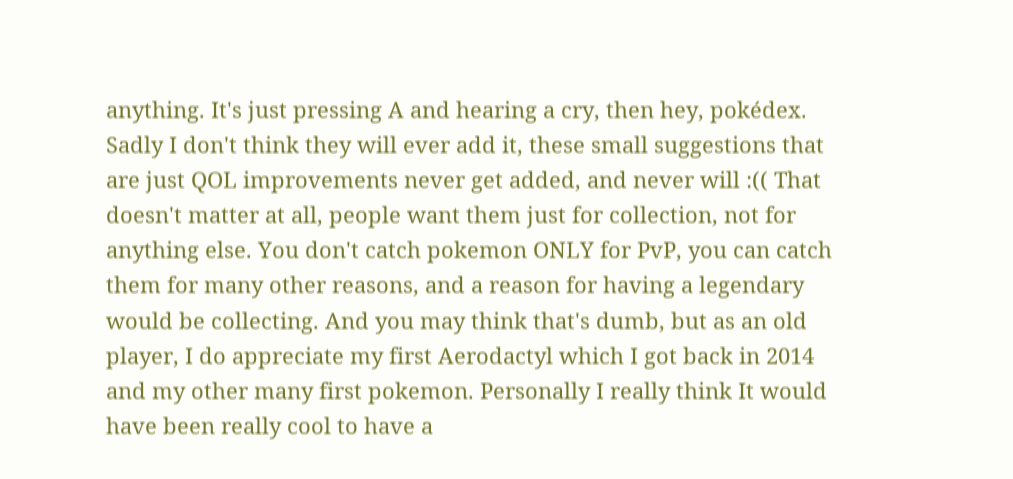anything. It's just pressing A and hearing a cry, then hey, pokédex. Sadly I don't think they will ever add it, these small suggestions that are just QOL improvements never get added, and never will :(( That doesn't matter at all, people want them just for collection, not for anything else. You don't catch pokemon ONLY for PvP, you can catch them for many other reasons, and a reason for having a legendary would be collecting. And you may think that's dumb, but as an old player, I do appreciate my first Aerodactyl which I got back in 2014 and my other many first pokemon. Personally I really think It would have been really cool to have a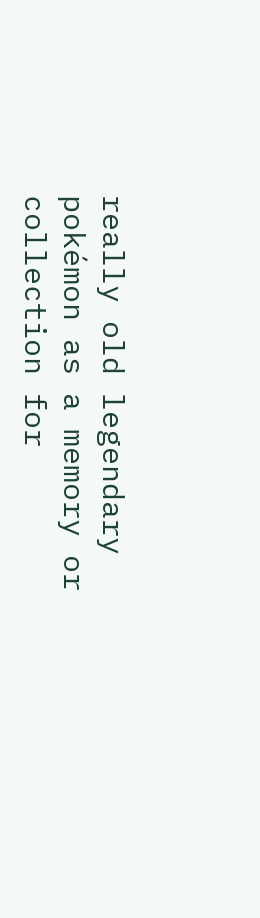really old legendary pokémon as a memory or collection for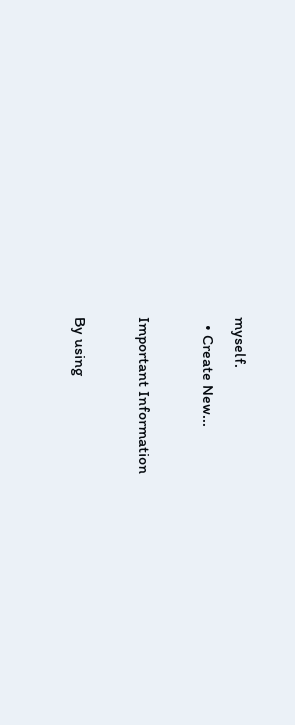myself.
  • Create New...

Important Information

By using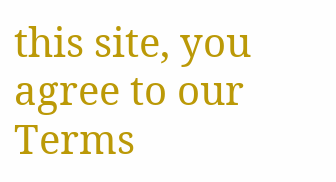this site, you agree to our Terms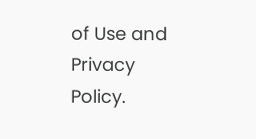of Use and Privacy Policy.